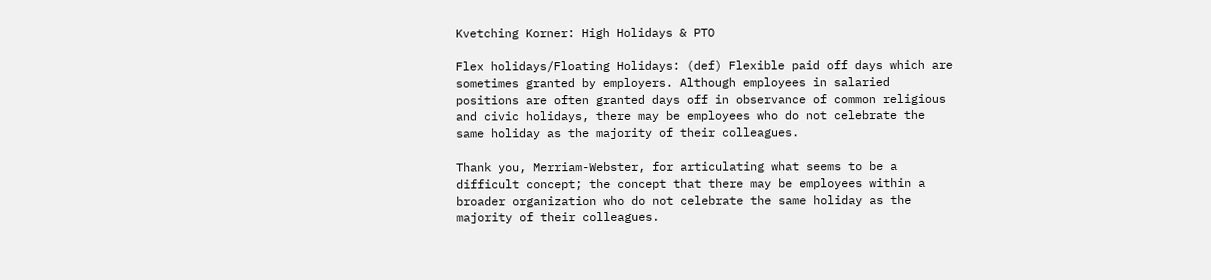Kvetching Korner: High Holidays & PTO

Flex holidays/Floating Holidays: (def) Flexible paid off days which are sometimes granted by employers. Although employees in salaried positions are often granted days off in observance of common religious and civic holidays, there may be employees who do not celebrate the same holiday as the majority of their colleagues.

Thank you, Merriam-Webster, for articulating what seems to be a difficult concept; the concept that there may be employees within a broader organization who do not celebrate the same holiday as the majority of their colleagues.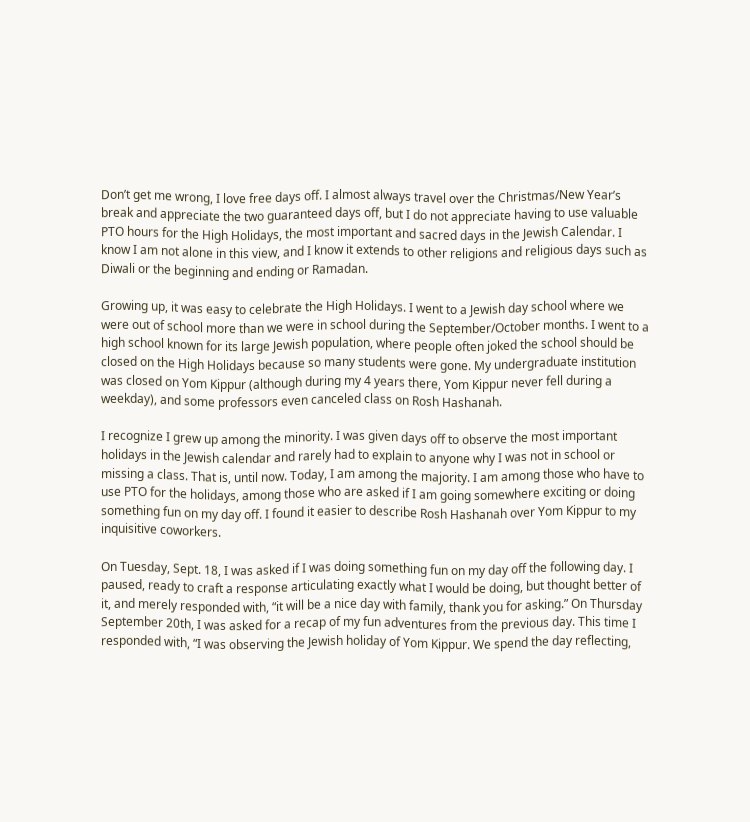Don’t get me wrong, I love free days off. I almost always travel over the Christmas/New Year’s break and appreciate the two guaranteed days off, but I do not appreciate having to use valuable PTO hours for the High Holidays, the most important and sacred days in the Jewish Calendar. I know I am not alone in this view, and I know it extends to other religions and religious days such as Diwali or the beginning and ending or Ramadan.

Growing up, it was easy to celebrate the High Holidays. I went to a Jewish day school where we were out of school more than we were in school during the September/October months. I went to a high school known for its large Jewish population, where people often joked the school should be closed on the High Holidays because so many students were gone. My undergraduate institution was closed on Yom Kippur (although during my 4 years there, Yom Kippur never fell during a weekday), and some professors even canceled class on Rosh Hashanah.

I recognize I grew up among the minority. I was given days off to observe the most important holidays in the Jewish calendar and rarely had to explain to anyone why I was not in school or missing a class. That is, until now. Today, I am among the majority. I am among those who have to use PTO for the holidays, among those who are asked if I am going somewhere exciting or doing something fun on my day off. I found it easier to describe Rosh Hashanah over Yom Kippur to my inquisitive coworkers.

On Tuesday, Sept. 18, I was asked if I was doing something fun on my day off the following day. I paused, ready to craft a response articulating exactly what I would be doing, but thought better of it, and merely responded with, “it will be a nice day with family, thank you for asking.” On Thursday September 20th, I was asked for a recap of my fun adventures from the previous day. This time I responded with, “I was observing the Jewish holiday of Yom Kippur. We spend the day reflecting,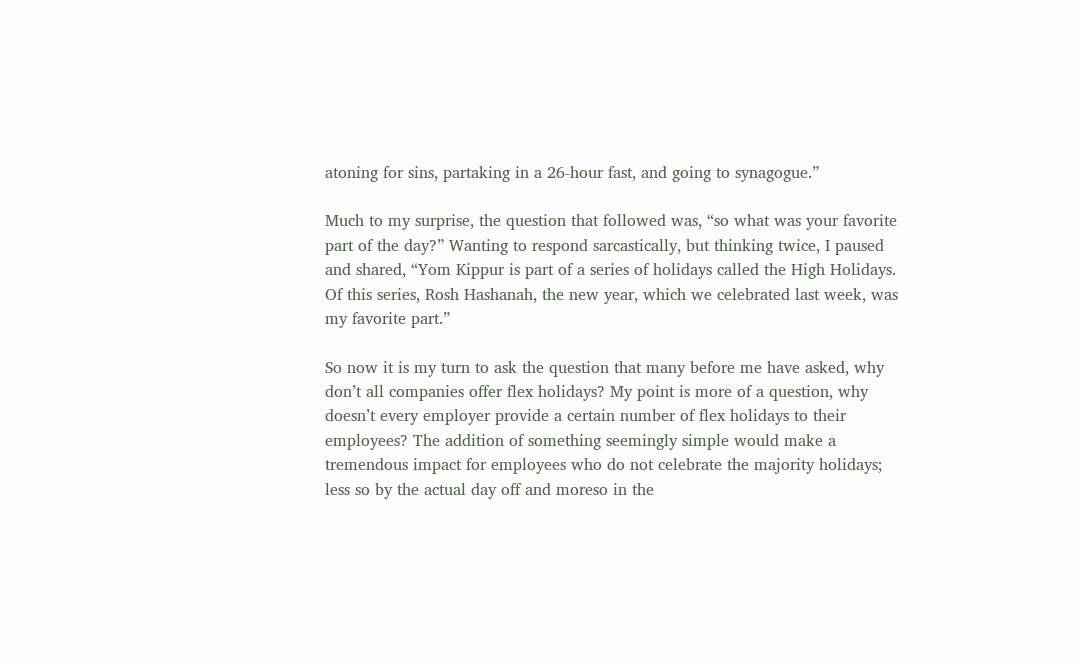atoning for sins, partaking in a 26-hour fast, and going to synagogue.”

Much to my surprise, the question that followed was, “so what was your favorite part of the day?” Wanting to respond sarcastically, but thinking twice, I paused and shared, “Yom Kippur is part of a series of holidays called the High Holidays. Of this series, Rosh Hashanah, the new year, which we celebrated last week, was my favorite part.”

So now it is my turn to ask the question that many before me have asked, why don’t all companies offer flex holidays? My point is more of a question, why doesn’t every employer provide a certain number of flex holidays to their employees? The addition of something seemingly simple would make a tremendous impact for employees who do not celebrate the majority holidays; less so by the actual day off and moreso in the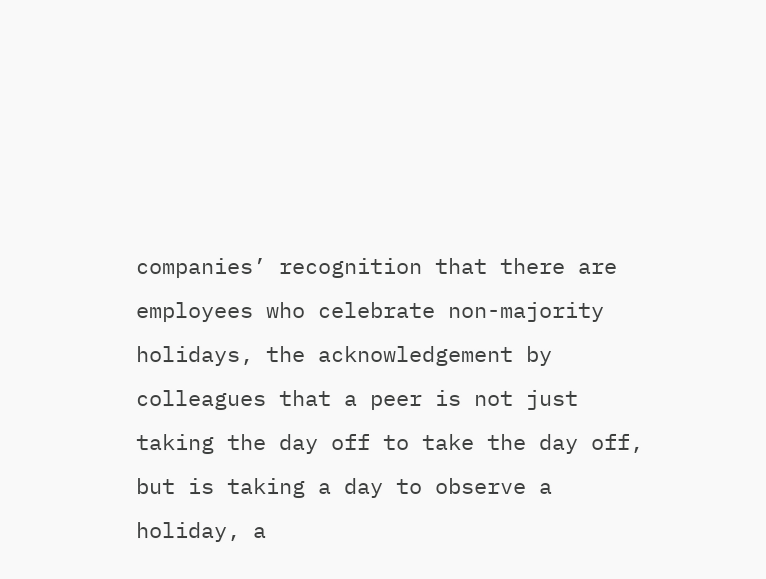companies’ recognition that there are employees who celebrate non-majority holidays, the acknowledgement by colleagues that a peer is not just taking the day off to take the day off, but is taking a day to observe a holiday, a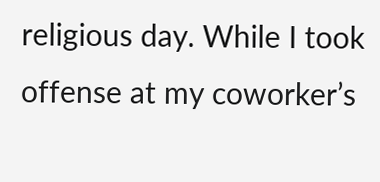religious day. While I took offense at my coworker’s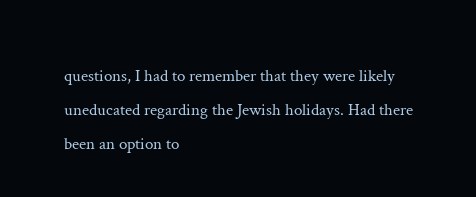questions, I had to remember that they were likely uneducated regarding the Jewish holidays. Had there been an option to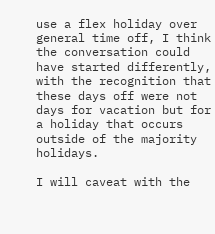use a flex holiday over general time off, I think the conversation could have started differently, with the recognition that these days off were not days for vacation but for a holiday that occurs outside of the majority holidays.

I will caveat with the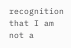recognition that I am not a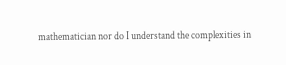mathematician nor do I understand the complexities in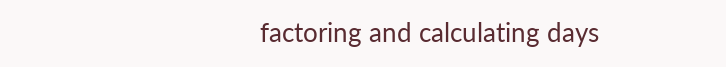factoring and calculating days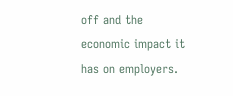off and the economic impact it has on employers.